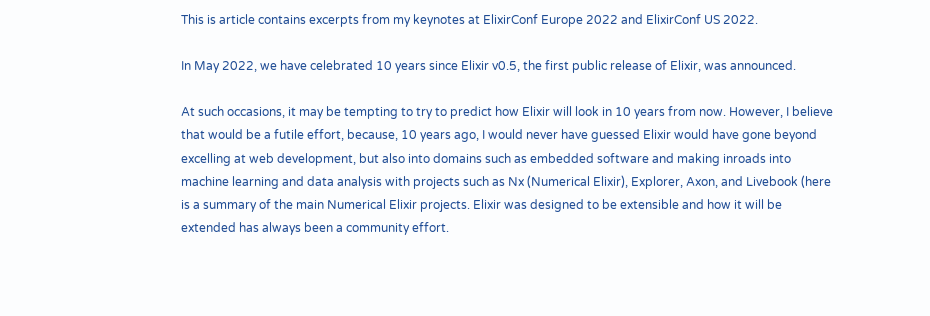This is article contains excerpts from my keynotes at ElixirConf Europe 2022 and ElixirConf US 2022.

In May 2022, we have celebrated 10 years since Elixir v0.5, the first public release of Elixir, was announced.

At such occasions, it may be tempting to try to predict how Elixir will look in 10 years from now. However, I believe that would be a futile effort, because, 10 years ago, I would never have guessed Elixir would have gone beyond excelling at web development, but also into domains such as embedded software and making inroads into machine learning and data analysis with projects such as Nx (Numerical Elixir), Explorer, Axon, and Livebook (here is a summary of the main Numerical Elixir projects. Elixir was designed to be extensible and how it will be extended has always been a community effort.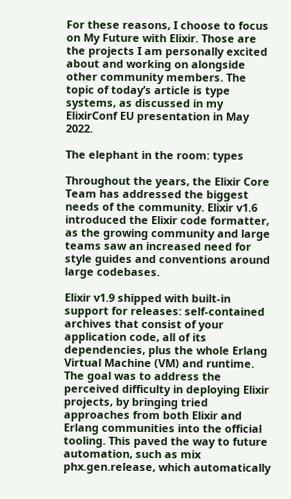For these reasons, I choose to focus on My Future with Elixir. Those are the projects I am personally excited about and working on alongside other community members. The topic of today’s article is type systems, as discussed in my ElixirConf EU presentation in May 2022.

The elephant in the room: types

Throughout the years, the Elixir Core Team has addressed the biggest needs of the community. Elixir v1.6 introduced the Elixir code formatter, as the growing community and large teams saw an increased need for style guides and conventions around large codebases.

Elixir v1.9 shipped with built-in support for releases: self-contained archives that consist of your application code, all of its dependencies, plus the whole Erlang Virtual Machine (VM) and runtime. The goal was to address the perceived difficulty in deploying Elixir projects, by bringing tried approaches from both Elixir and Erlang communities into the official tooling. This paved the way to future automation, such as mix phx.gen.release, which automatically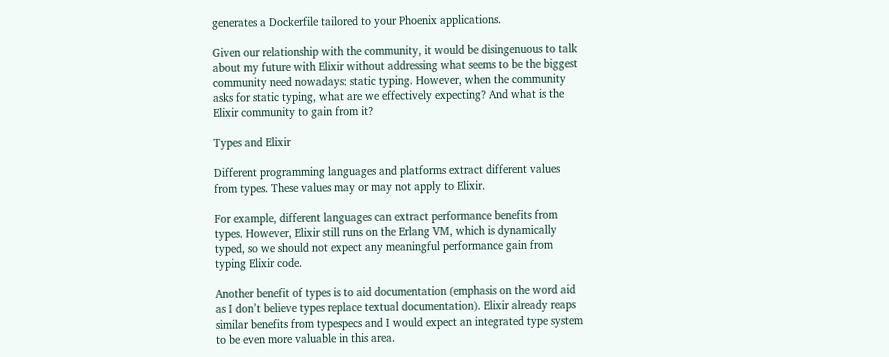generates a Dockerfile tailored to your Phoenix applications.

Given our relationship with the community, it would be disingenuous to talk about my future with Elixir without addressing what seems to be the biggest community need nowadays: static typing. However, when the community asks for static typing, what are we effectively expecting? And what is the Elixir community to gain from it?

Types and Elixir

Different programming languages and platforms extract different values from types. These values may or may not apply to Elixir.

For example, different languages can extract performance benefits from types. However, Elixir still runs on the Erlang VM, which is dynamically typed, so we should not expect any meaningful performance gain from typing Elixir code.

Another benefit of types is to aid documentation (emphasis on the word aid as I don’t believe types replace textual documentation). Elixir already reaps similar benefits from typespecs and I would expect an integrated type system to be even more valuable in this area.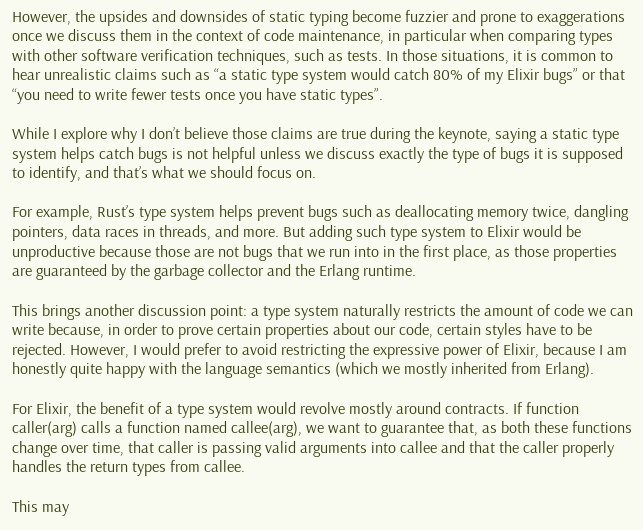However, the upsides and downsides of static typing become fuzzier and prone to exaggerations once we discuss them in the context of code maintenance, in particular when comparing types with other software verification techniques, such as tests. In those situations, it is common to hear unrealistic claims such as “a static type system would catch 80% of my Elixir bugs” or that “you need to write fewer tests once you have static types”.

While I explore why I don’t believe those claims are true during the keynote, saying a static type system helps catch bugs is not helpful unless we discuss exactly the type of bugs it is supposed to identify, and that’s what we should focus on.

For example, Rust’s type system helps prevent bugs such as deallocating memory twice, dangling pointers, data races in threads, and more. But adding such type system to Elixir would be unproductive because those are not bugs that we run into in the first place, as those properties are guaranteed by the garbage collector and the Erlang runtime.

This brings another discussion point: a type system naturally restricts the amount of code we can write because, in order to prove certain properties about our code, certain styles have to be rejected. However, I would prefer to avoid restricting the expressive power of Elixir, because I am honestly quite happy with the language semantics (which we mostly inherited from Erlang).

For Elixir, the benefit of a type system would revolve mostly around contracts. If function caller(arg) calls a function named callee(arg), we want to guarantee that, as both these functions change over time, that caller is passing valid arguments into callee and that the caller properly handles the return types from callee.

This may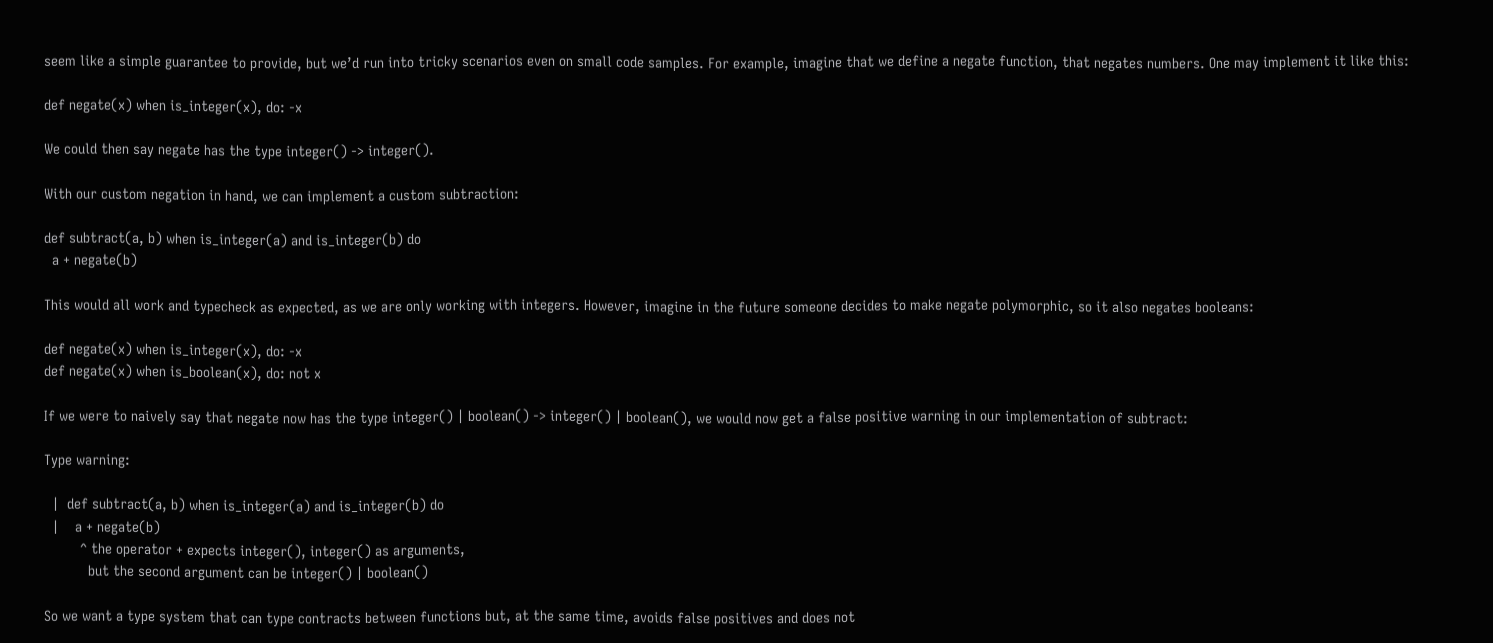seem like a simple guarantee to provide, but we’d run into tricky scenarios even on small code samples. For example, imagine that we define a negate function, that negates numbers. One may implement it like this:

def negate(x) when is_integer(x), do: -x

We could then say negate has the type integer() -> integer().

With our custom negation in hand, we can implement a custom subtraction:

def subtract(a, b) when is_integer(a) and is_integer(b) do
  a + negate(b)

This would all work and typecheck as expected, as we are only working with integers. However, imagine in the future someone decides to make negate polymorphic, so it also negates booleans:

def negate(x) when is_integer(x), do: -x
def negate(x) when is_boolean(x), do: not x

If we were to naively say that negate now has the type integer() | boolean() -> integer() | boolean(), we would now get a false positive warning in our implementation of subtract:

Type warning:

  |  def subtract(a, b) when is_integer(a) and is_integer(b) do
  |    a + negate(b)
         ^ the operator + expects integer(), integer() as arguments,
           but the second argument can be integer() | boolean()

So we want a type system that can type contracts between functions but, at the same time, avoids false positives and does not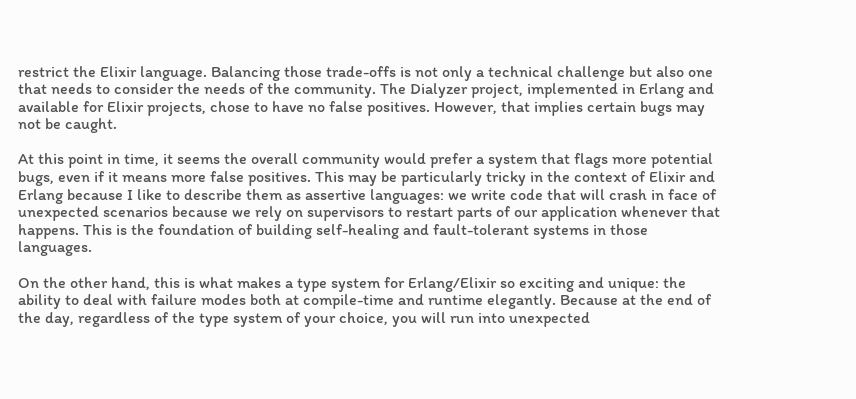restrict the Elixir language. Balancing those trade-offs is not only a technical challenge but also one that needs to consider the needs of the community. The Dialyzer project, implemented in Erlang and available for Elixir projects, chose to have no false positives. However, that implies certain bugs may not be caught.

At this point in time, it seems the overall community would prefer a system that flags more potential bugs, even if it means more false positives. This may be particularly tricky in the context of Elixir and Erlang because I like to describe them as assertive languages: we write code that will crash in face of unexpected scenarios because we rely on supervisors to restart parts of our application whenever that happens. This is the foundation of building self-healing and fault-tolerant systems in those languages.

On the other hand, this is what makes a type system for Erlang/Elixir so exciting and unique: the ability to deal with failure modes both at compile-time and runtime elegantly. Because at the end of the day, regardless of the type system of your choice, you will run into unexpected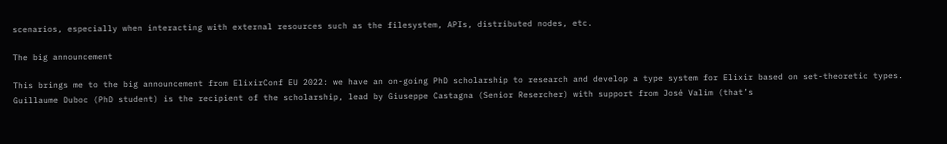scenarios, especially when interacting with external resources such as the filesystem, APIs, distributed nodes, etc.

The big announcement

This brings me to the big announcement from ElixirConf EU 2022: we have an on-going PhD scholarship to research and develop a type system for Elixir based on set-theoretic types. Guillaume Duboc (PhD student) is the recipient of the scholarship, lead by Giuseppe Castagna (Senior Resercher) with support from José Valim (that’s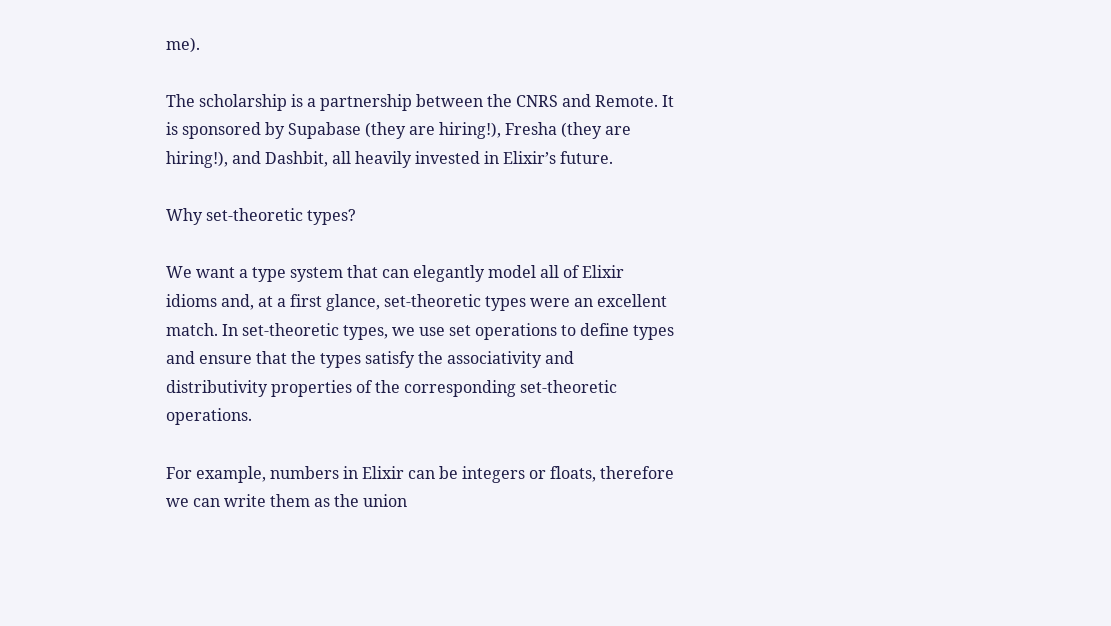me).

The scholarship is a partnership between the CNRS and Remote. It is sponsored by Supabase (they are hiring!), Fresha (they are hiring!), and Dashbit, all heavily invested in Elixir’s future.

Why set-theoretic types?

We want a type system that can elegantly model all of Elixir idioms and, at a first glance, set-theoretic types were an excellent match. In set-theoretic types, we use set operations to define types and ensure that the types satisfy the associativity and distributivity properties of the corresponding set-theoretic operations.

For example, numbers in Elixir can be integers or floats, therefore we can write them as the union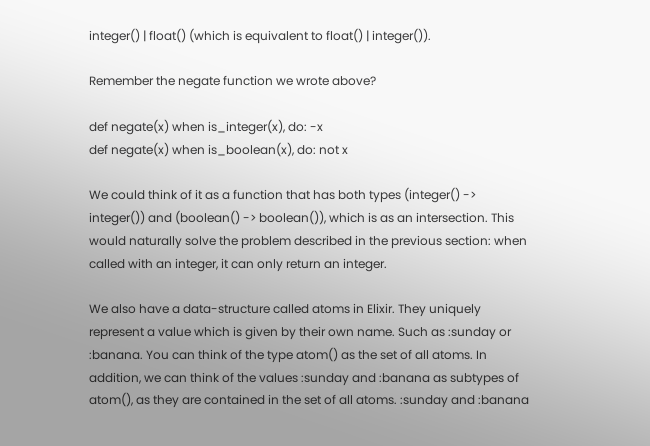integer() | float() (which is equivalent to float() | integer()).

Remember the negate function we wrote above?

def negate(x) when is_integer(x), do: -x
def negate(x) when is_boolean(x), do: not x

We could think of it as a function that has both types (integer() -> integer()) and (boolean() -> boolean()), which is as an intersection. This would naturally solve the problem described in the previous section: when called with an integer, it can only return an integer.

We also have a data-structure called atoms in Elixir. They uniquely represent a value which is given by their own name. Such as :sunday or :banana. You can think of the type atom() as the set of all atoms. In addition, we can think of the values :sunday and :banana as subtypes of atom(), as they are contained in the set of all atoms. :sunday and :banana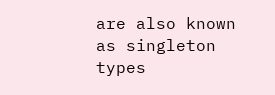are also known as singleton types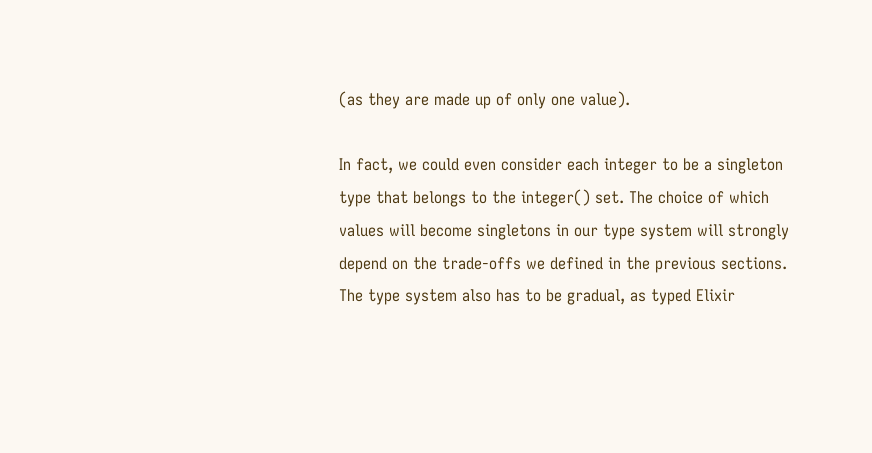(as they are made up of only one value).

In fact, we could even consider each integer to be a singleton type that belongs to the integer() set. The choice of which values will become singletons in our type system will strongly depend on the trade-offs we defined in the previous sections. The type system also has to be gradual, as typed Elixir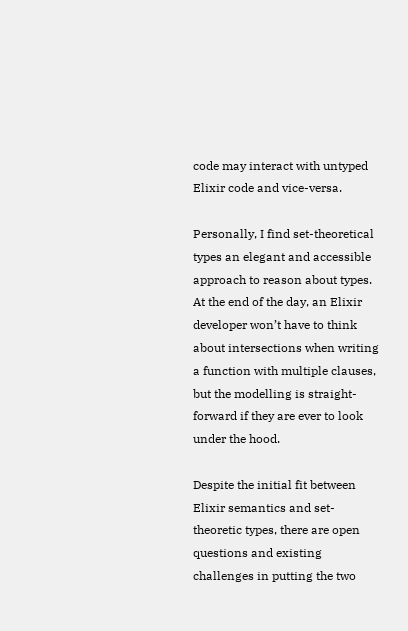code may interact with untyped Elixir code and vice-versa.

Personally, I find set-theoretical types an elegant and accessible approach to reason about types. At the end of the day, an Elixir developer won’t have to think about intersections when writing a function with multiple clauses, but the modelling is straight-forward if they are ever to look under the hood.

Despite the initial fit between Elixir semantics and set-theoretic types, there are open questions and existing challenges in putting the two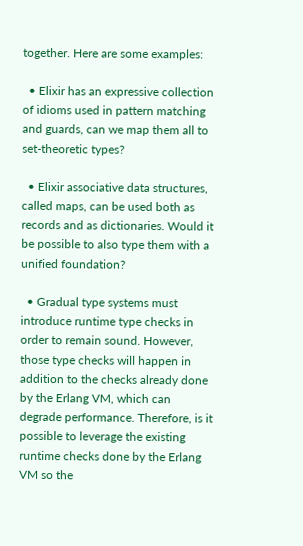together. Here are some examples:

  • Elixir has an expressive collection of idioms used in pattern matching and guards, can we map them all to set-theoretic types?

  • Elixir associative data structures, called maps, can be used both as records and as dictionaries. Would it be possible to also type them with a unified foundation?

  • Gradual type systems must introduce runtime type checks in order to remain sound. However, those type checks will happen in addition to the checks already done by the Erlang VM, which can degrade performance. Therefore, is it possible to leverage the existing runtime checks done by the Erlang VM so the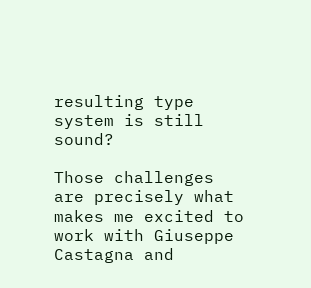resulting type system is still sound?

Those challenges are precisely what makes me excited to work with Giuseppe Castagna and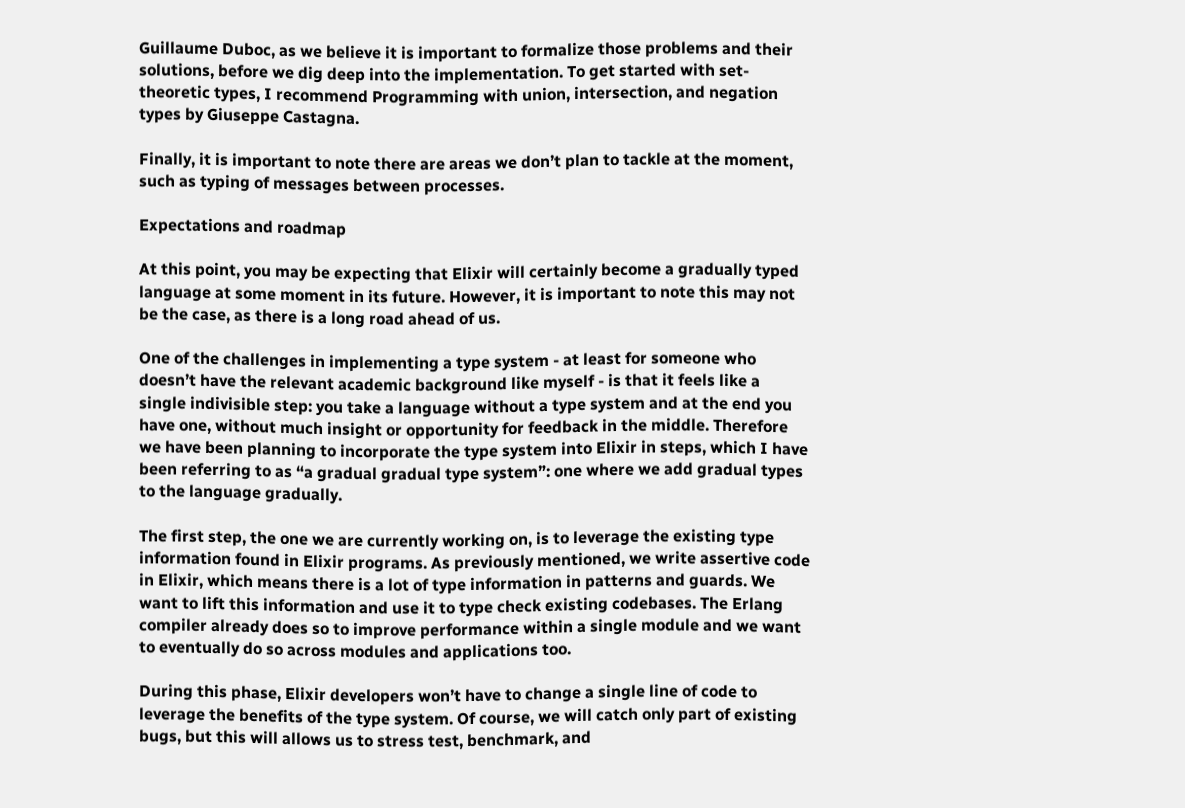Guillaume Duboc, as we believe it is important to formalize those problems and their solutions, before we dig deep into the implementation. To get started with set-theoretic types, I recommend Programming with union, intersection, and negation types by Giuseppe Castagna.

Finally, it is important to note there are areas we don’t plan to tackle at the moment, such as typing of messages between processes.

Expectations and roadmap

At this point, you may be expecting that Elixir will certainly become a gradually typed language at some moment in its future. However, it is important to note this may not be the case, as there is a long road ahead of us.

One of the challenges in implementing a type system - at least for someone who doesn’t have the relevant academic background like myself - is that it feels like a single indivisible step: you take a language without a type system and at the end you have one, without much insight or opportunity for feedback in the middle. Therefore we have been planning to incorporate the type system into Elixir in steps, which I have been referring to as “a gradual gradual type system”: one where we add gradual types to the language gradually.

The first step, the one we are currently working on, is to leverage the existing type information found in Elixir programs. As previously mentioned, we write assertive code in Elixir, which means there is a lot of type information in patterns and guards. We want to lift this information and use it to type check existing codebases. The Erlang compiler already does so to improve performance within a single module and we want to eventually do so across modules and applications too.

During this phase, Elixir developers won’t have to change a single line of code to leverage the benefits of the type system. Of course, we will catch only part of existing bugs, but this will allows us to stress test, benchmark, and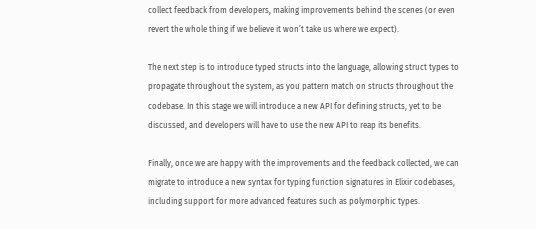collect feedback from developers, making improvements behind the scenes (or even revert the whole thing if we believe it won’t take us where we expect).

The next step is to introduce typed structs into the language, allowing struct types to propagate throughout the system, as you pattern match on structs throughout the codebase. In this stage we will introduce a new API for defining structs, yet to be discussed, and developers will have to use the new API to reap its benefits.

Finally, once we are happy with the improvements and the feedback collected, we can migrate to introduce a new syntax for typing function signatures in Elixir codebases, including support for more advanced features such as polymorphic types.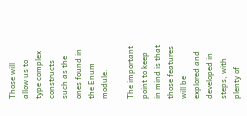Those will allow us to type complex constructs such as the ones found in the Enum module.

The important point to keep in mind is that those features will be explored and developed in steps, with plenty of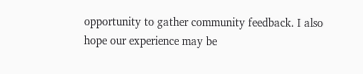opportunity to gather community feedback. I also hope our experience may be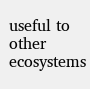useful to other ecosystems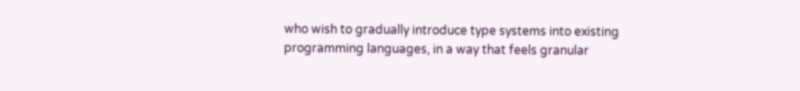who wish to gradually introduce type systems into existing programming languages, in a way that feels granular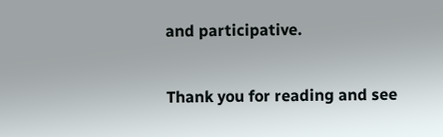and participative.

Thank you for reading and see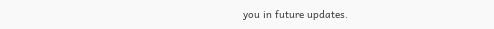you in future updates.